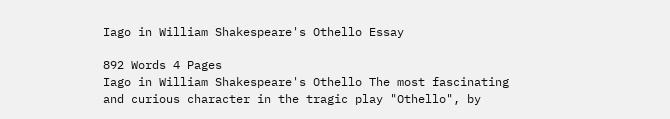Iago in William Shakespeare's Othello Essay

892 Words 4 Pages
Iago in William Shakespeare's Othello The most fascinating and curious character in the tragic play "Othello", by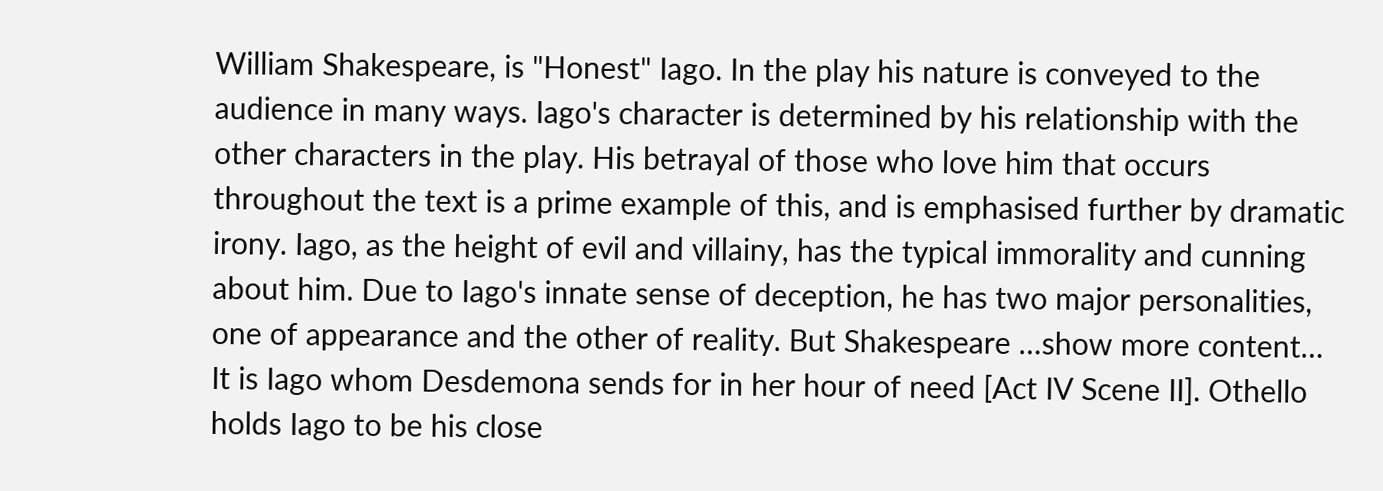William Shakespeare, is "Honest" Iago. In the play his nature is conveyed to the audience in many ways. Iago's character is determined by his relationship with the other characters in the play. His betrayal of those who love him that occurs throughout the text is a prime example of this, and is emphasised further by dramatic irony. Iago, as the height of evil and villainy, has the typical immorality and cunning about him. Due to Iago's innate sense of deception, he has two major personalities, one of appearance and the other of reality. But Shakespeare …show more content…
It is Iago whom Desdemona sends for in her hour of need [Act IV Scene II]. Othello holds Iago to be his close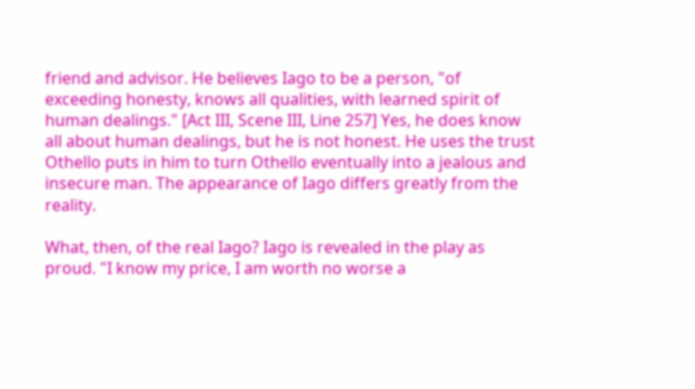friend and advisor. He believes Iago to be a person, "of exceeding honesty, knows all qualities, with learned spirit of human dealings." [Act III, Scene III, Line 257] Yes, he does know all about human dealings, but he is not honest. He uses the trust Othello puts in him to turn Othello eventually into a jealous and insecure man. The appearance of Iago differs greatly from the reality.

What, then, of the real Iago? Iago is revealed in the play as proud. "I know my price, I am worth no worse a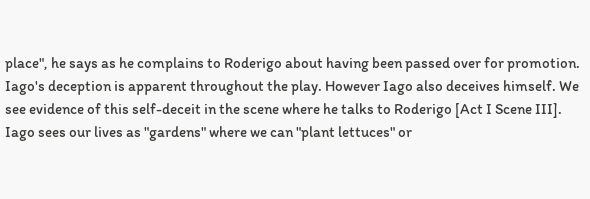place", he says as he complains to Roderigo about having been passed over for promotion. Iago's deception is apparent throughout the play. However Iago also deceives himself. We see evidence of this self-deceit in the scene where he talks to Roderigo [Act I Scene III]. Iago sees our lives as "gardens" where we can "plant lettuces" or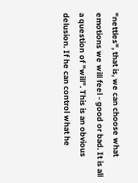"nettles", that is, we can choose what emotions we will feel - good or bad. It is all a question of "will". This is an obvious delusion. If he can control what he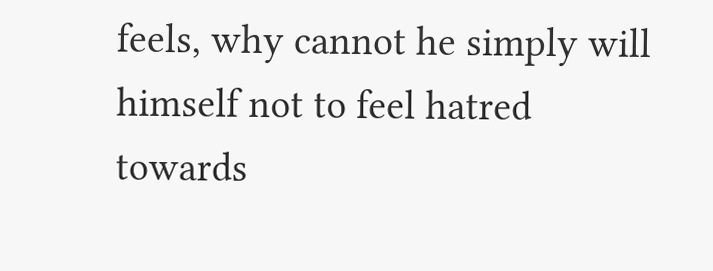feels, why cannot he simply will himself not to feel hatred towards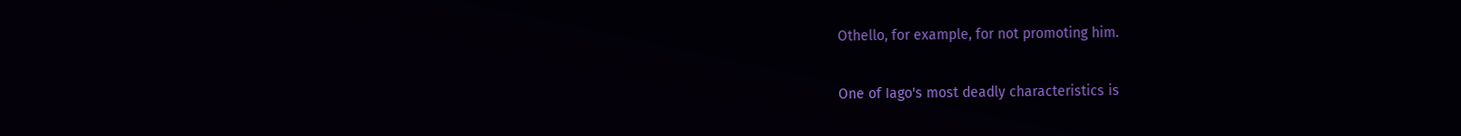Othello, for example, for not promoting him.

One of Iago's most deadly characteristics is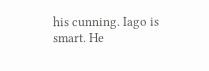his cunning. Iago is smart. He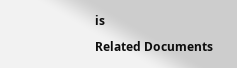is

Related Documents